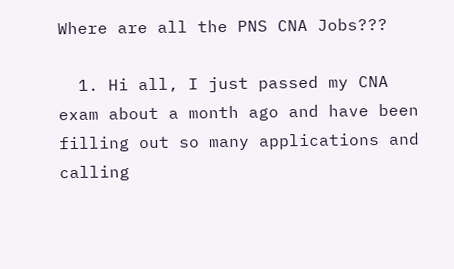Where are all the PNS CNA Jobs???

  1. Hi all, I just passed my CNA exam about a month ago and have been filling out so many applications and calling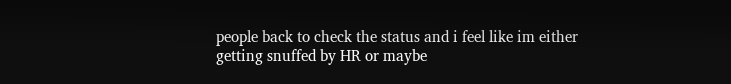people back to check the status and i feel like im either getting snuffed by HR or maybe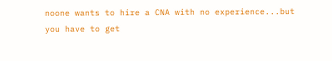noone wants to hire a CNA with no experience...but you have to get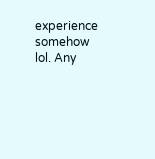experience somehow lol. Any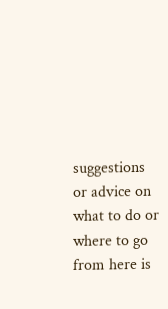suggestions or advice on what to do or where to go from here is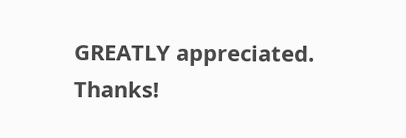GREATLY appreciated. Thanks!